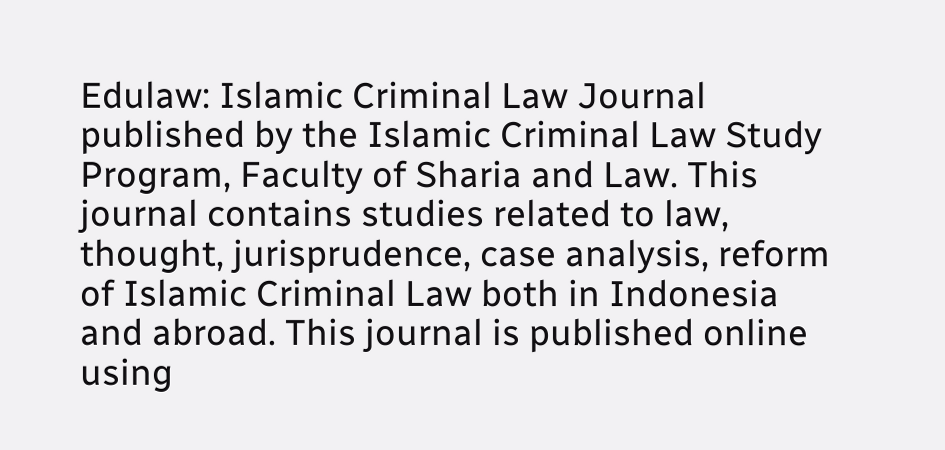Edulaw: Islamic Criminal Law Journal published by the Islamic Criminal Law Study Program, Faculty of Sharia and Law. This journal contains studies related to law, thought, jurisprudence, case analysis, reform of Islamic Criminal Law both in Indonesia and abroad. This journal is published online using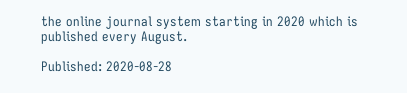the online journal system starting in 2020 which is published every August.

Published: 2020-08-28